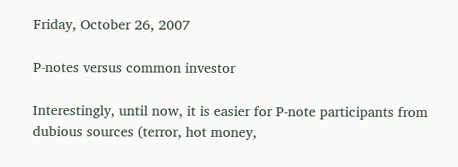Friday, October 26, 2007

P-notes versus common investor

Interestingly, until now, it is easier for P-note participants from dubious sources (terror, hot money,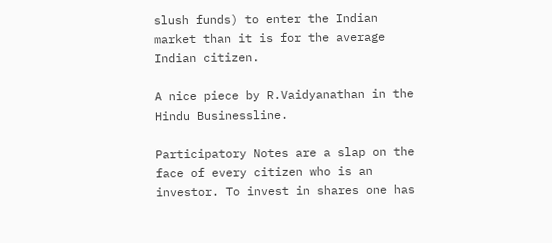slush funds) to enter the Indian market than it is for the average Indian citizen.

A nice piece by R.Vaidyanathan in the Hindu Businessline.

Participatory Notes are a slap on the face of every citizen who is an investor. To invest in shares one has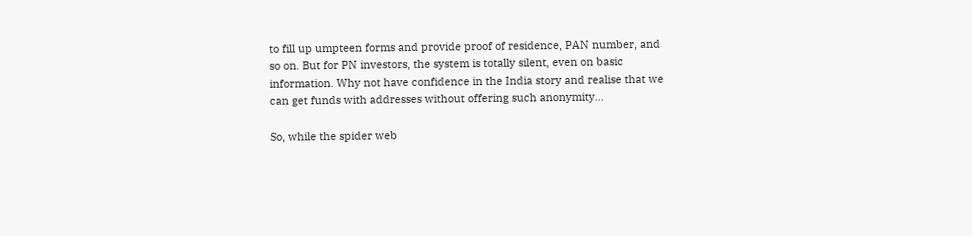to fill up umpteen forms and provide proof of residence, PAN number, and so on. But for PN investors, the system is totally silent, even on basic information. Why not have confidence in the India story and realise that we can get funds with addresses without offering such anonymity...

So, while the spider web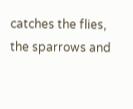catches the flies, the sparrows and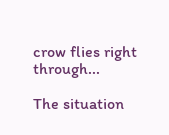crow flies right through...

The situation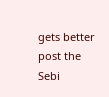gets better post the Sebi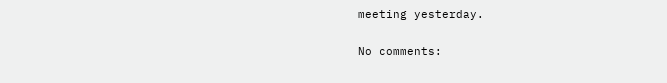meeting yesterday.

No comments: